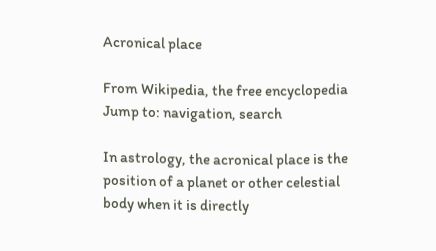Acronical place

From Wikipedia, the free encyclopedia
Jump to: navigation, search

In astrology, the acronical place is the position of a planet or other celestial body when it is directly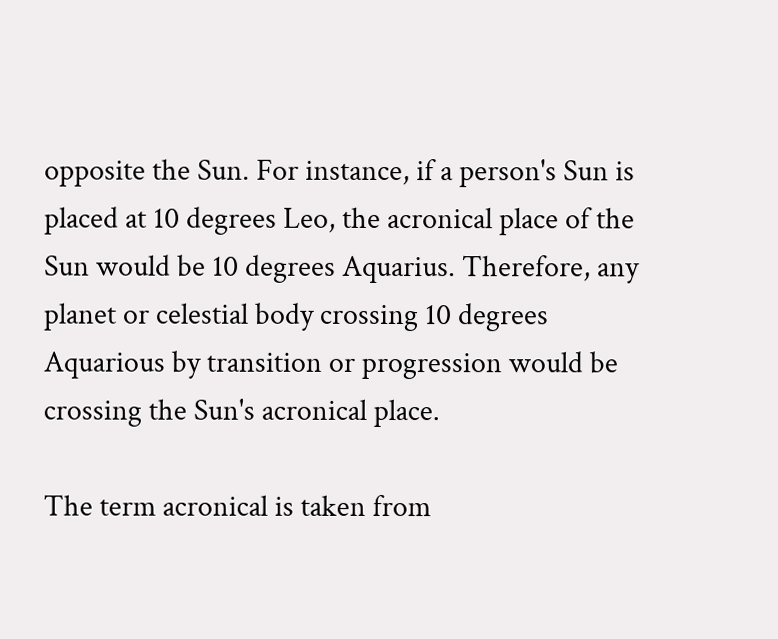opposite the Sun. For instance, if a person's Sun is placed at 10 degrees Leo, the acronical place of the Sun would be 10 degrees Aquarius. Therefore, any planet or celestial body crossing 10 degrees Aquarious by transition or progression would be crossing the Sun's acronical place.

The term acronical is taken from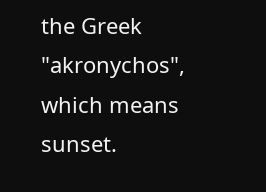the Greek "akronychos", which means sunset.